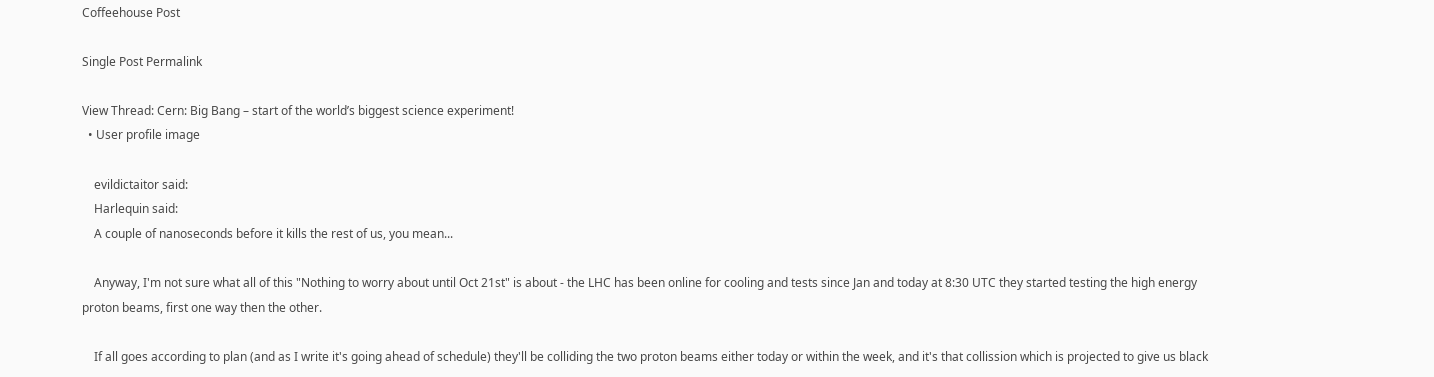Coffeehouse Post

Single Post Permalink

View Thread: Cern: Big Bang – start of the world’s biggest science experiment!
  • User profile image

    evildictaitor said:
    Harlequin said:
    A couple of nanoseconds before it kills the rest of us, you mean...

    Anyway, I'm not sure what all of this "Nothing to worry about until Oct 21st" is about - the LHC has been online for cooling and tests since Jan and today at 8:30 UTC they started testing the high energy proton beams, first one way then the other.

    If all goes according to plan (and as I write it's going ahead of schedule) they'll be colliding the two proton beams either today or within the week, and it's that collission which is projected to give us black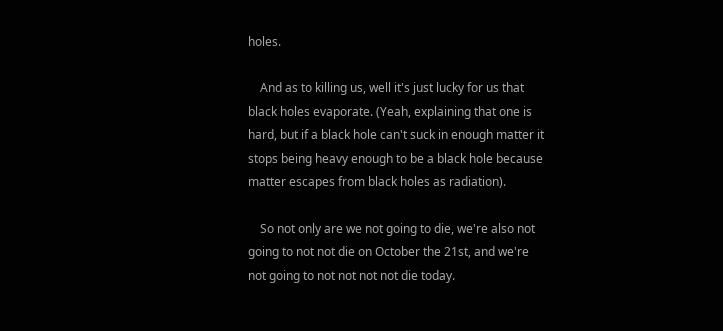holes.

    And as to killing us, well it's just lucky for us that black holes evaporate. (Yeah, explaining that one is hard, but if a black hole can't suck in enough matter it stops being heavy enough to be a black hole because matter escapes from black holes as radiation).

    So not only are we not going to die, we're also not going to not not die on October the 21st, and we're not going to not not not not die today.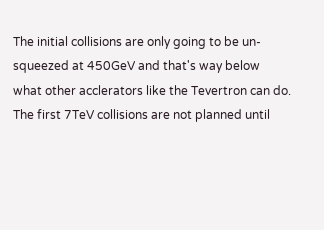The initial collisions are only going to be un-squeezed at 450GeV and that's way below what other acclerators like the Tevertron can do.  The first 7TeV collisions are not planned until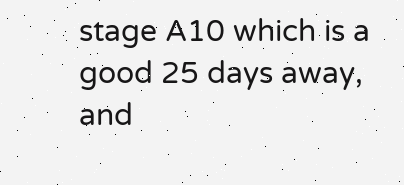stage A10 which is a good 25 days away, and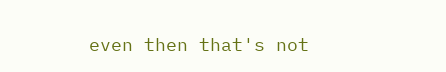even then that's not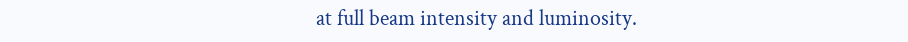at full beam intensity and luminosity.